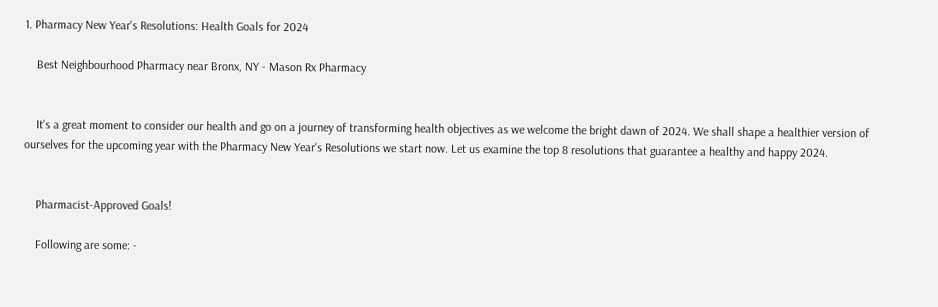1. Pharmacy New Year's Resolutions: Health Goals for 2024

    Best Neighbourhood Pharmacy near Bronx, NY - Mason Rx Pharmacy


    It's a great moment to consider our health and go on a journey of transforming health objectives as we welcome the bright dawn of 2024. We shall shape a healthier version of ourselves for the upcoming year with the Pharmacy New Year's Resolutions we start now. Let us examine the top 8 resolutions that guarantee a healthy and happy 2024.


    Pharmacist-Approved Goals!

    Following are some: -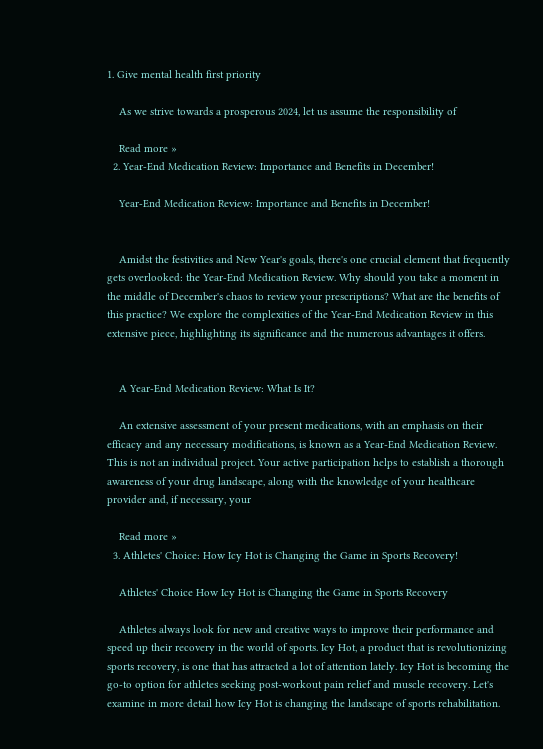1. Give mental health first priority

    As we strive towards a prosperous 2024, let us assume the responsibility of

    Read more »
  2. Year-End Medication Review: Importance and Benefits in December!

    Year-End Medication Review: Importance and Benefits in December!


    Amidst the festivities and New Year's goals, there's one crucial element that frequently gets overlooked: the Year-End Medication Review. Why should you take a moment in the middle of December's chaos to review your prescriptions? What are the benefits of this practice? We explore the complexities of the Year-End Medication Review in this extensive piece, highlighting its significance and the numerous advantages it offers.


    A Year-End Medication Review: What Is It?

    An extensive assessment of your present medications, with an emphasis on their efficacy and any necessary modifications, is known as a Year-End Medication Review. This is not an individual project. Your active participation helps to establish a thorough awareness of your drug landscape, along with the knowledge of your healthcare provider and, if necessary, your

    Read more »
  3. Athletes' Choice: How Icy Hot is Changing the Game in Sports Recovery!

    Athletes' Choice How Icy Hot is Changing the Game in Sports Recovery

    Athletes always look for new and creative ways to improve their performance and speed up their recovery in the world of sports. Icy Hot, a product that is revolutionizing sports recovery, is one that has attracted a lot of attention lately. Icy Hot is becoming the go-to option for athletes seeking post-workout pain relief and muscle recovery. Let's examine in more detail how Icy Hot is changing the landscape of sports rehabilitation.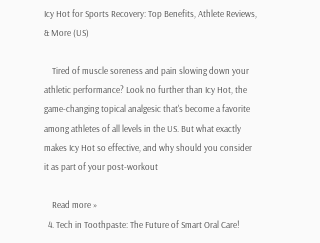Icy Hot for Sports Recovery: Top Benefits, Athlete Reviews, & More (US)

    Tired of muscle soreness and pain slowing down your athletic performance? Look no further than Icy Hot, the game-changing topical analgesic that's become a favorite among athletes of all levels in the US. But what exactly makes Icy Hot so effective, and why should you consider it as part of your post-workout

    Read more »
  4. Tech in Toothpaste: The Future of Smart Oral Care!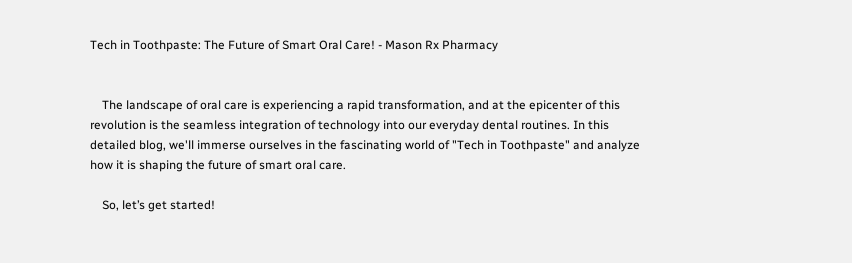Tech in Toothpaste: The Future of Smart Oral Care! - Mason Rx Pharmacy


    The landscape of oral care is experiencing a rapid transformation, and at the epicenter of this revolution is the seamless integration of technology into our everyday dental routines. In this detailed blog, we'll immerse ourselves in the fascinating world of "Tech in Toothpaste" and analyze how it is shaping the future of smart oral care.

    So, let’s get started!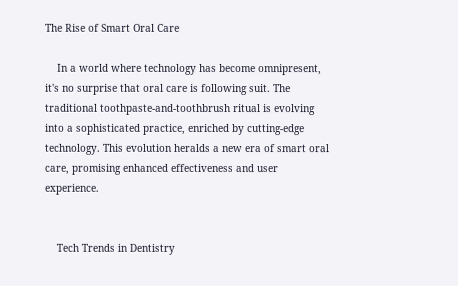The Rise of Smart Oral Care

    In a world where technology has become omnipresent, it's no surprise that oral care is following suit. The traditional toothpaste-and-toothbrush ritual is evolving into a sophisticated practice, enriched by cutting-edge technology. This evolution heralds a new era of smart oral care, promising enhanced effectiveness and user experience.


    Tech Trends in Dentistry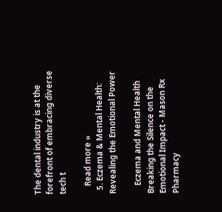The dental industry is at the forefront of embracing diverse tech t

    Read more »
  5. Eczema & Mental Health: Revealing the Emotional Power

    Eczema and Mental Health Breaking the Silence on the Emotional Impact - Mason Rx Pharmacy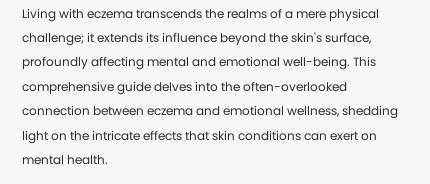Living with eczema transcends the realms of a mere physical challenge; it extends its influence beyond the skin's surface, profoundly affecting mental and emotional well-being. This comprehensive guide delves into the often-overlooked connection between eczema and emotional wellness, shedding light on the intricate effects that skin conditions can exert on mental health.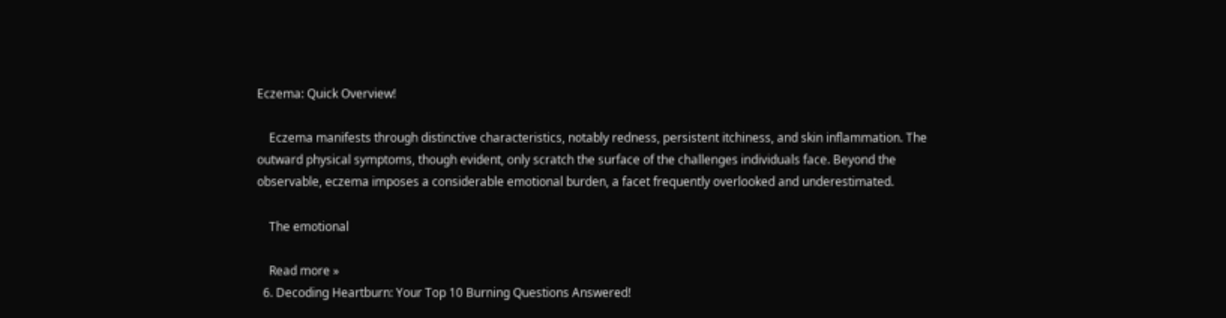Eczema: Quick Overview!

    Eczema manifests through distinctive characteristics, notably redness, persistent itchiness, and skin inflammation. The outward physical symptoms, though evident, only scratch the surface of the challenges individuals face. Beyond the observable, eczema imposes a considerable emotional burden, a facet frequently overlooked and underestimated.

    The emotional

    Read more »
  6. Decoding Heartburn: Your Top 10 Burning Questions Answered!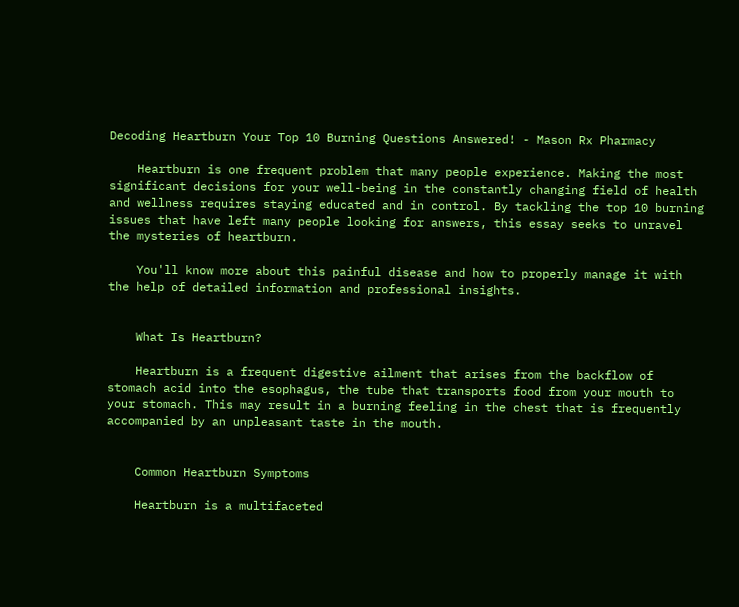Decoding Heartburn Your Top 10 Burning Questions Answered! - Mason Rx Pharmacy

    Heartburn is one frequent problem that many people experience. Making the most significant decisions for your well-being in the constantly changing field of health and wellness requires staying educated and in control. By tackling the top 10 burning issues that have left many people looking for answers, this essay seeks to unravel the mysteries of heartburn.

    You'll know more about this painful disease and how to properly manage it with the help of detailed information and professional insights.


    What Is Heartburn?

    Heartburn is a frequent digestive ailment that arises from the backflow of stomach acid into the esophagus, the tube that transports food from your mouth to your stomach. This may result in a burning feeling in the chest that is frequently accompanied by an unpleasant taste in the mouth.


    Common Heartburn Symptoms

    Heartburn is a multifaceted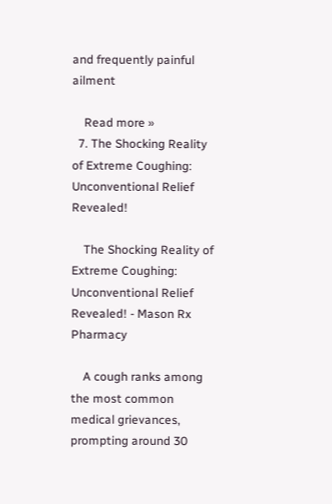and frequently painful ailment

    Read more »
  7. The Shocking Reality of Extreme Coughing: Unconventional Relief Revealed!

    The Shocking Reality of Extreme Coughing: Unconventional Relief Revealed! - Mason Rx Pharmacy

    A cough ranks among the most common medical grievances, prompting around 30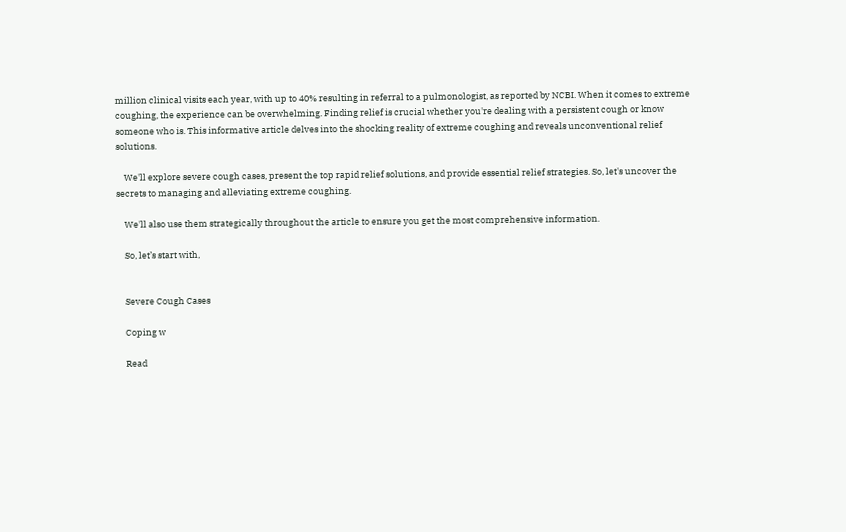million clinical visits each year, with up to 40% resulting in referral to a pulmonologist, as reported by NCBI. When it comes to extreme coughing, the experience can be overwhelming. Finding relief is crucial whether you're dealing with a persistent cough or know someone who is. This informative article delves into the shocking reality of extreme coughing and reveals unconventional relief solutions.

    We'll explore severe cough cases, present the top rapid relief solutions, and provide essential relief strategies. So, let's uncover the secrets to managing and alleviating extreme coughing.

    We'll also use them strategically throughout the article to ensure you get the most comprehensive information.

    So, let’s start with,


    Severe Cough Cases

    Coping w

    Read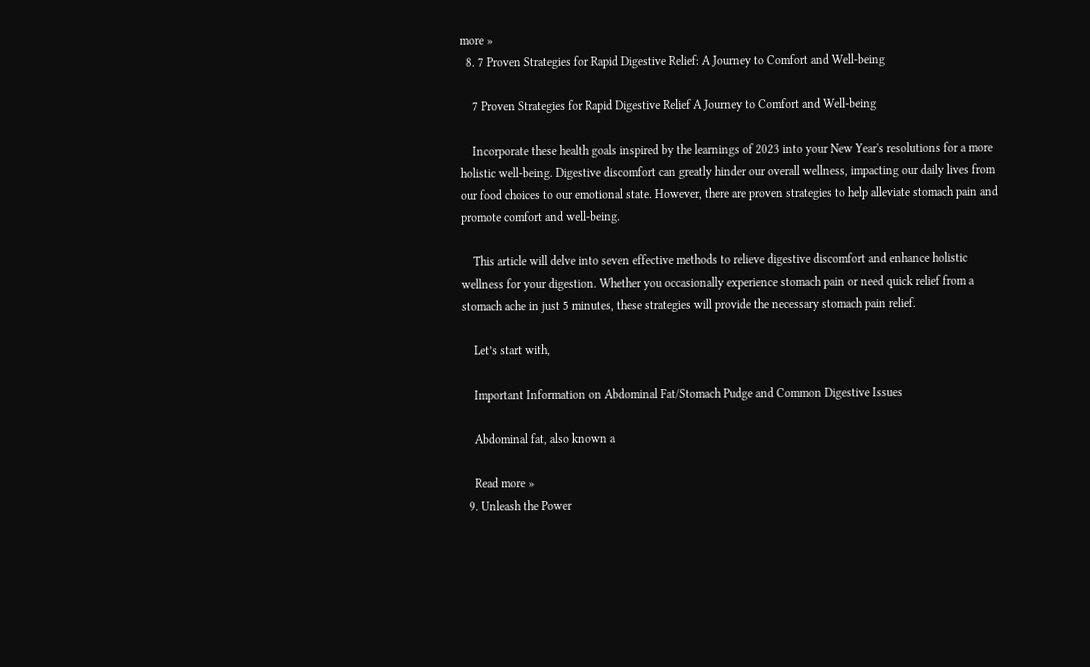more »
  8. 7 Proven Strategies for Rapid Digestive Relief: A Journey to Comfort and Well-being

    7 Proven Strategies for Rapid Digestive Relief A Journey to Comfort and Well-being

    Incorporate these health goals inspired by the learnings of 2023 into your New Year's resolutions for a more holistic well-being. Digestive discomfort can greatly hinder our overall wellness, impacting our daily lives from our food choices to our emotional state. However, there are proven strategies to help alleviate stomach pain and promote comfort and well-being.

    This article will delve into seven effective methods to relieve digestive discomfort and enhance holistic wellness for your digestion. Whether you occasionally experience stomach pain or need quick relief from a stomach ache in just 5 minutes, these strategies will provide the necessary stomach pain relief.

    Let’s start with,

    Important Information on Abdominal Fat/Stomach Pudge and Common Digestive Issues

    Abdominal fat, also known a

    Read more »
  9. Unleash the Power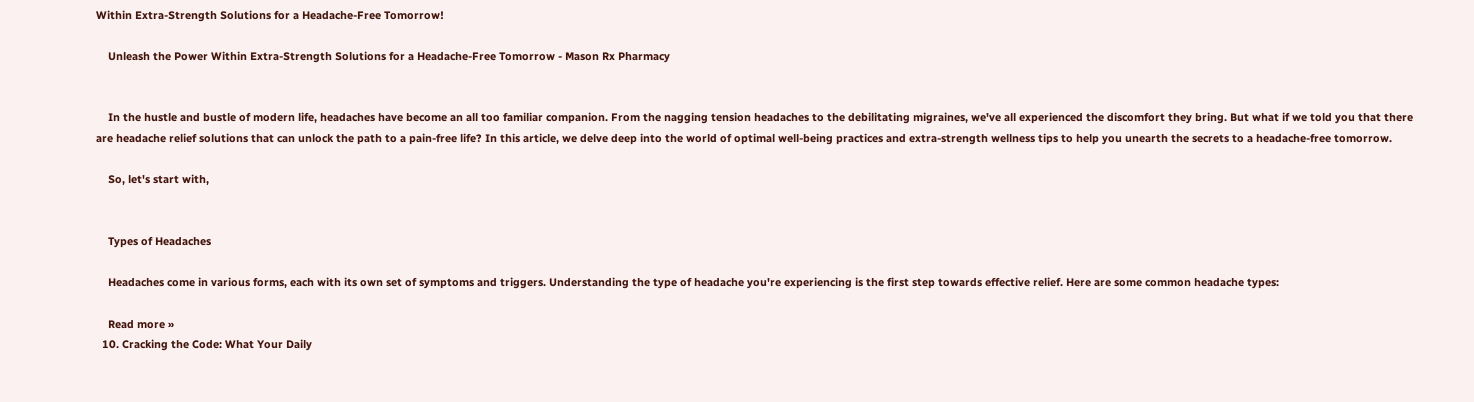Within Extra-Strength Solutions for a Headache-Free Tomorrow!

    Unleash the Power Within Extra-Strength Solutions for a Headache-Free Tomorrow - Mason Rx Pharmacy


    In the hustle and bustle of modern life, headaches have become an all too familiar companion. From the nagging tension headaches to the debilitating migraines, we've all experienced the discomfort they bring. But what if we told you that there are headache relief solutions that can unlock the path to a pain-free life? In this article, we delve deep into the world of optimal well-being practices and extra-strength wellness tips to help you unearth the secrets to a headache-free tomorrow.

    So, let's start with,


    Types of Headaches

    Headaches come in various forms, each with its own set of symptoms and triggers. Understanding the type of headache you're experiencing is the first step towards effective relief. Here are some common headache types:

    Read more »
  10. Cracking the Code: What Your Daily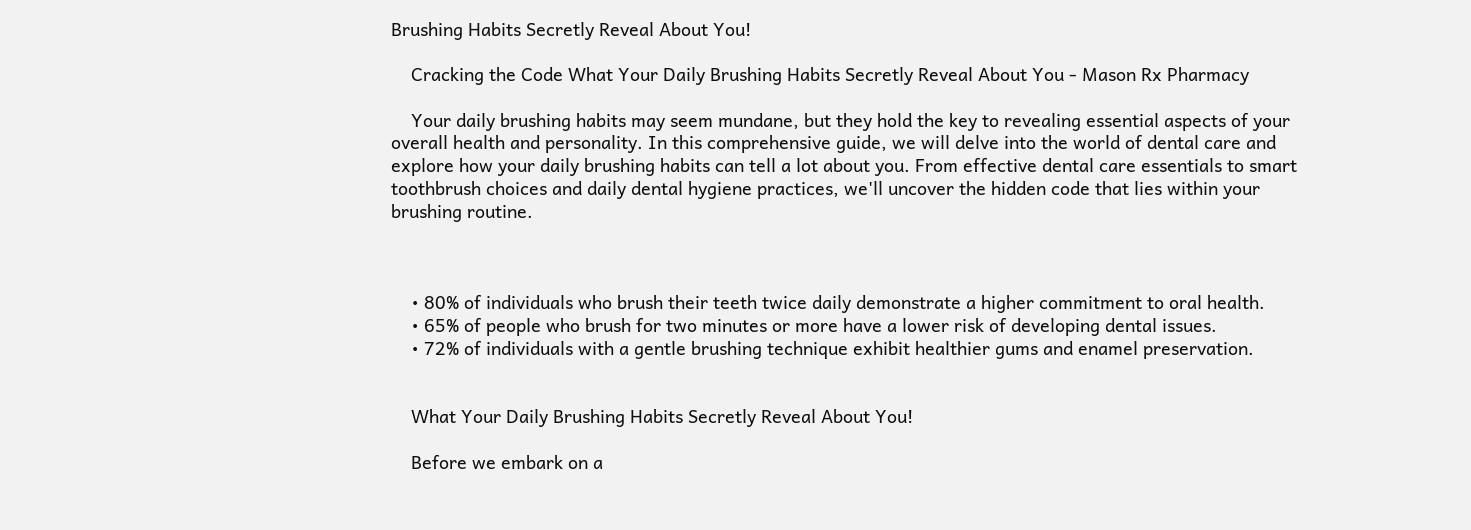Brushing Habits Secretly Reveal About You!

    Cracking the Code What Your Daily Brushing Habits Secretly Reveal About You - Mason Rx Pharmacy

    Your daily brushing habits may seem mundane, but they hold the key to revealing essential aspects of your overall health and personality. In this comprehensive guide, we will delve into the world of dental care and explore how your daily brushing habits can tell a lot about you. From effective dental care essentials to smart toothbrush choices and daily dental hygiene practices, we'll uncover the hidden code that lies within your brushing routine.



    • 80% of individuals who brush their teeth twice daily demonstrate a higher commitment to oral health.
    • 65% of people who brush for two minutes or more have a lower risk of developing dental issues.
    • 72% of individuals with a gentle brushing technique exhibit healthier gums and enamel preservation.


    What Your Daily Brushing Habits Secretly Reveal About You!

    Before we embark on a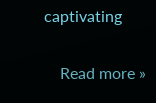captivating

    Read more »